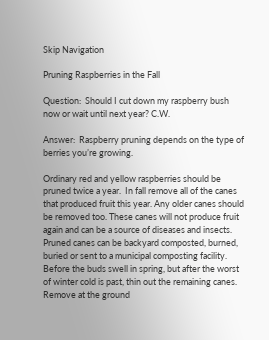Skip Navigation

Pruning Raspberries in the Fall

Question:  Should I cut down my raspberry bush now or wait until next year? C.W.

Answer:  Raspberry pruning depends on the type of berries you’re growing.

Ordinary red and yellow raspberries should be pruned twice a year.  In fall remove all of the canes that produced fruit this year. Any older canes should be removed too. These canes will not produce fruit again and can be a source of diseases and insects. Pruned canes can be backyard composted, burned, buried or sent to a municipal composting facility. Before the buds swell in spring, but after the worst of winter cold is past, thin out the remaining canes. Remove at the ground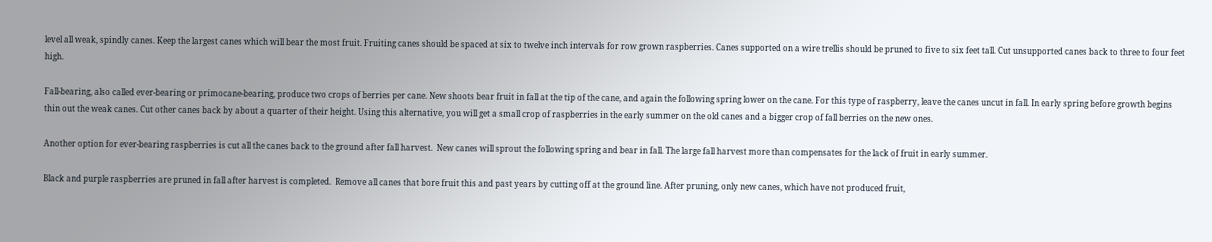level all weak, spindly canes. Keep the largest canes which will bear the most fruit. Fruiting canes should be spaced at six to twelve inch intervals for row grown raspberries. Canes supported on a wire trellis should be pruned to five to six feet tall. Cut unsupported canes back to three to four feet high.

Fall-bearing, also called ever-bearing or primocane-bearing, produce two crops of berries per cane. New shoots bear fruit in fall at the tip of the cane, and again the following spring lower on the cane. For this type of raspberry, leave the canes uncut in fall. In early spring before growth begins thin out the weak canes. Cut other canes back by about a quarter of their height. Using this alternative, you will get a small crop of raspberries in the early summer on the old canes and a bigger crop of fall berries on the new ones.

Another option for ever-bearing raspberries is cut all the canes back to the ground after fall harvest.  New canes will sprout the following spring and bear in fall. The large fall harvest more than compensates for the lack of fruit in early summer.

Black and purple raspberries are pruned in fall after harvest is completed.  Remove all canes that bore fruit this and past years by cutting off at the ground line. After pruning, only new canes, which have not produced fruit,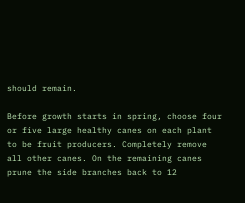should remain.

Before growth starts in spring, choose four or five large healthy canes on each plant to be fruit producers. Completely remove all other canes. On the remaining canes prune the side branches back to 12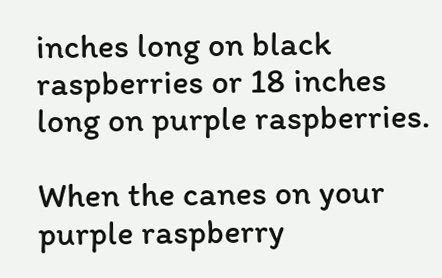inches long on black raspberries or 18 inches long on purple raspberries.

When the canes on your purple raspberry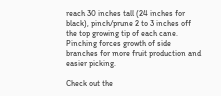reach 30 inches tall (24 inches for black), pinch/prune 2 to 3 inches off the top growing tip of each cane. Pinching forces growth of side branches for more fruit production and easier picking.

Check out the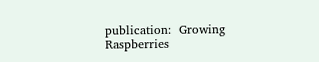publication:  Growing Raspberries